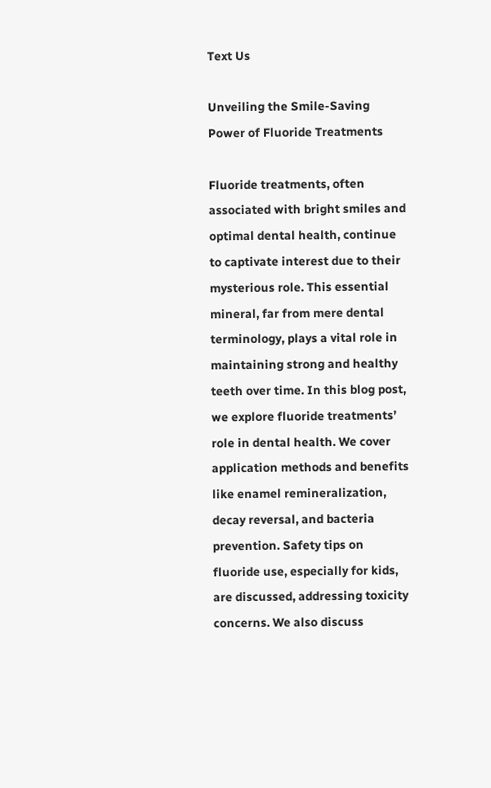Text Us

Unveiling the Smile-Saving Power of Fluoride Treatments

Fluoride treatments, often associated with bright smiles and optimal dental health, continue to captivate interest due to their mysterious role. This essential mineral, far from mere dental terminology, plays a vital role in maintaining strong and healthy teeth over time. In this blog post, we explore fluoride treatments’ role in dental health. We cover application methods and benefits like enamel remineralization, decay reversal, and bacteria prevention. Safety tips on fluoride use, especially for kids, are discussed, addressing toxicity concerns. We also discuss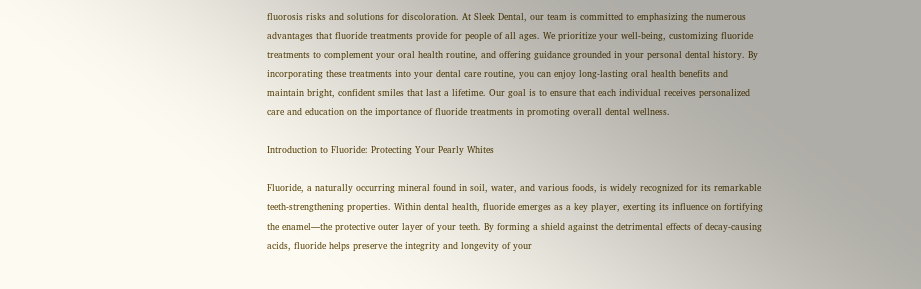fluorosis risks and solutions for discoloration. At Sleek Dental, our team is committed to emphasizing the numerous advantages that fluoride treatments provide for people of all ages. We prioritize your well-being, customizing fluoride treatments to complement your oral health routine, and offering guidance grounded in your personal dental history. By incorporating these treatments into your dental care routine, you can enjoy long-lasting oral health benefits and maintain bright, confident smiles that last a lifetime. Our goal is to ensure that each individual receives personalized care and education on the importance of fluoride treatments in promoting overall dental wellness.

Introduction to Fluoride: Protecting Your Pearly Whites

Fluoride, a naturally occurring mineral found in soil, water, and various foods, is widely recognized for its remarkable teeth-strengthening properties. Within dental health, fluoride emerges as a key player, exerting its influence on fortifying the enamel—the protective outer layer of your teeth. By forming a shield against the detrimental effects of decay-causing acids, fluoride helps preserve the integrity and longevity of your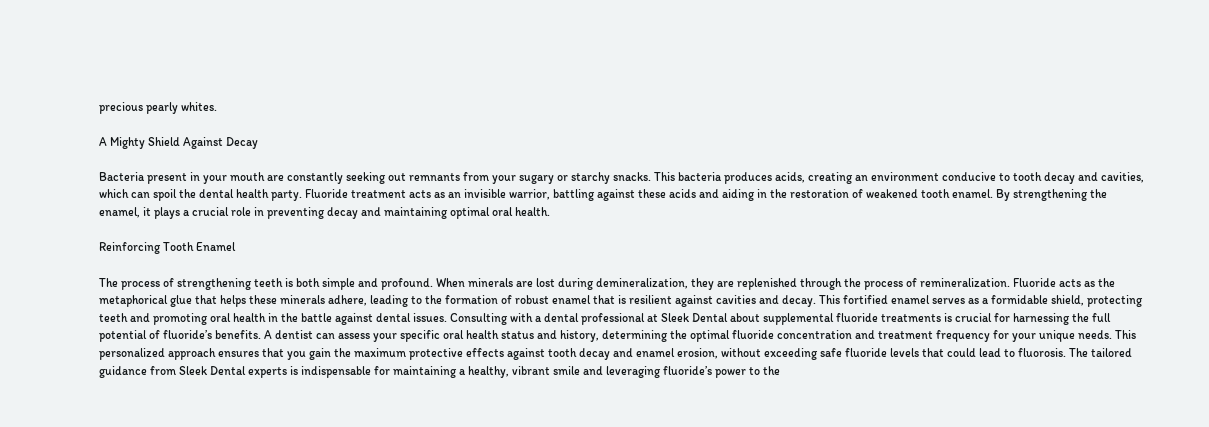precious pearly whites.

A Mighty Shield Against Decay

Bacteria present in your mouth are constantly seeking out remnants from your sugary or starchy snacks. This bacteria produces acids, creating an environment conducive to tooth decay and cavities, which can spoil the dental health party. Fluoride treatment acts as an invisible warrior, battling against these acids and aiding in the restoration of weakened tooth enamel. By strengthening the enamel, it plays a crucial role in preventing decay and maintaining optimal oral health.

Reinforcing Tooth Enamel

The process of strengthening teeth is both simple and profound. When minerals are lost during demineralization, they are replenished through the process of remineralization. Fluoride acts as the metaphorical glue that helps these minerals adhere, leading to the formation of robust enamel that is resilient against cavities and decay. This fortified enamel serves as a formidable shield, protecting teeth and promoting oral health in the battle against dental issues. Consulting with a dental professional at Sleek Dental about supplemental fluoride treatments is crucial for harnessing the full potential of fluoride’s benefits. A dentist can assess your specific oral health status and history, determining the optimal fluoride concentration and treatment frequency for your unique needs. This personalized approach ensures that you gain the maximum protective effects against tooth decay and enamel erosion, without exceeding safe fluoride levels that could lead to fluorosis. The tailored guidance from Sleek Dental experts is indispensable for maintaining a healthy, vibrant smile and leveraging fluoride’s power to the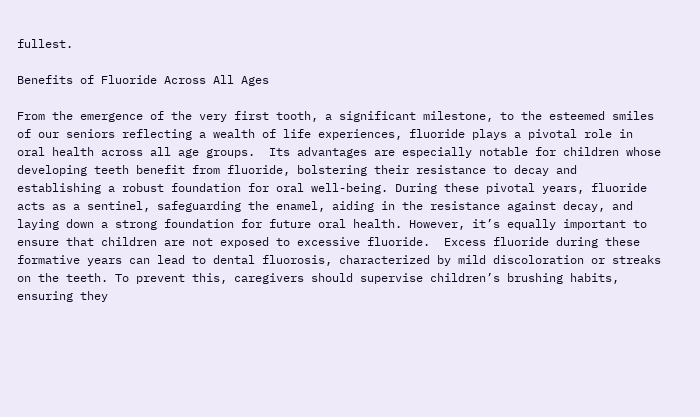fullest.

Benefits of Fluoride Across All Ages

From the emergence of the very first tooth, a significant milestone, to the esteemed smiles of our seniors reflecting a wealth of life experiences, fluoride plays a pivotal role in oral health across all age groups.  Its advantages are especially notable for children whose developing teeth benefit from fluoride, bolstering their resistance to decay and establishing a robust foundation for oral well-being. During these pivotal years, fluoride acts as a sentinel, safeguarding the enamel, aiding in the resistance against decay, and laying down a strong foundation for future oral health. However, it’s equally important to ensure that children are not exposed to excessive fluoride.  Excess fluoride during these formative years can lead to dental fluorosis, characterized by mild discoloration or streaks on the teeth. To prevent this, caregivers should supervise children’s brushing habits, ensuring they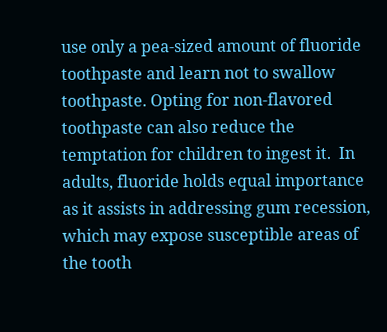use only a pea-sized amount of fluoride toothpaste and learn not to swallow toothpaste. Opting for non-flavored toothpaste can also reduce the temptation for children to ingest it.  In adults, fluoride holds equal importance as it assists in addressing gum recession, which may expose susceptible areas of the tooth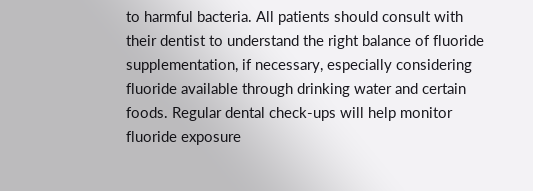to harmful bacteria. All patients should consult with their dentist to understand the right balance of fluoride supplementation, if necessary, especially considering fluoride available through drinking water and certain foods. Regular dental check-ups will help monitor fluoride exposure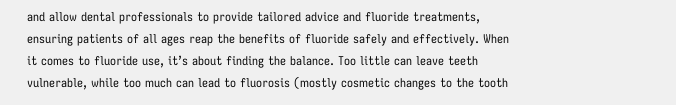and allow dental professionals to provide tailored advice and fluoride treatments, ensuring patients of all ages reap the benefits of fluoride safely and effectively. When it comes to fluoride use, it’s about finding the balance. Too little can leave teeth vulnerable, while too much can lead to fluorosis (mostly cosmetic changes to the tooth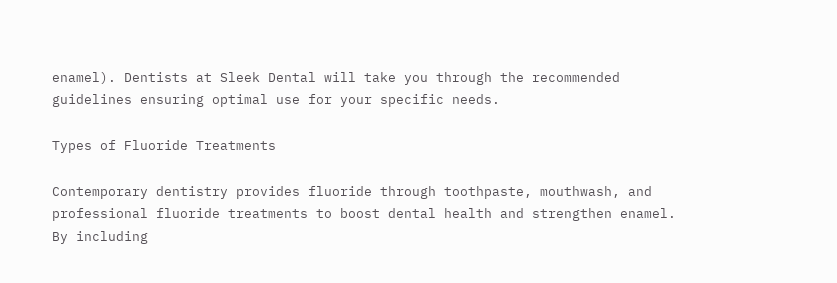enamel). Dentists at Sleek Dental will take you through the recommended guidelines ensuring optimal use for your specific needs.

Types of Fluoride Treatments

Contemporary dentistry provides fluoride through toothpaste, mouthwash, and professional fluoride treatments to boost dental health and strengthen enamel. By including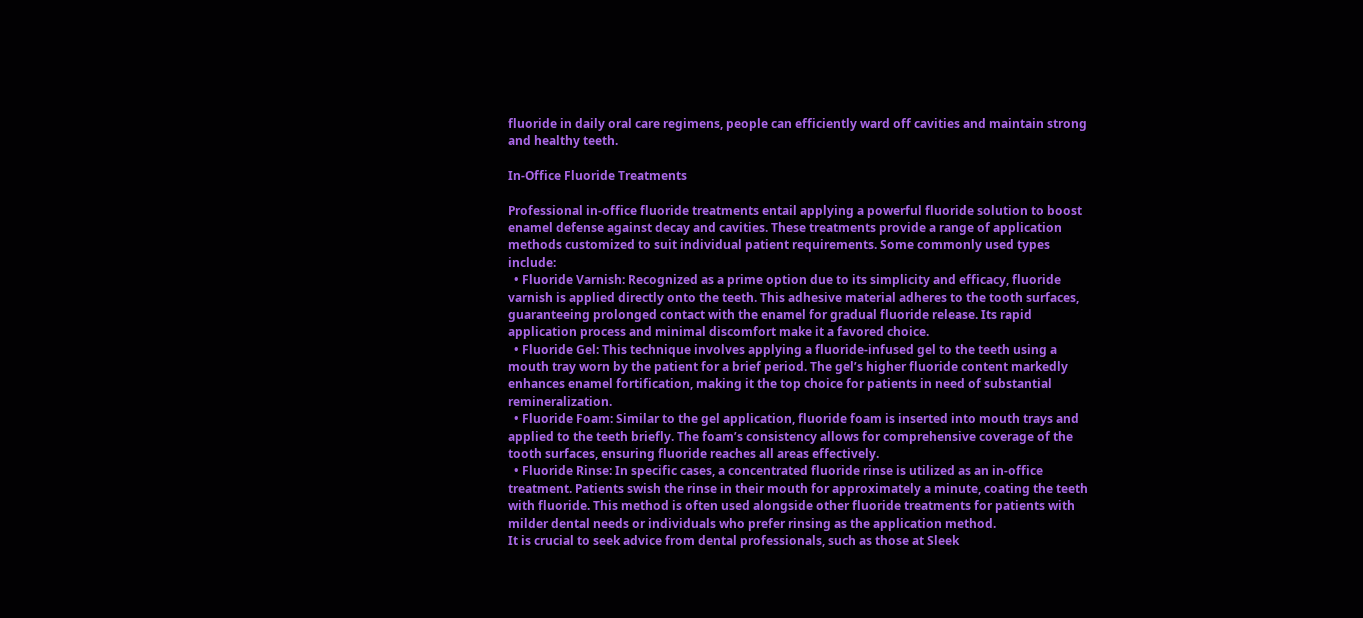fluoride in daily oral care regimens, people can efficiently ward off cavities and maintain strong and healthy teeth.

In-Office Fluoride Treatments

Professional in-office fluoride treatments entail applying a powerful fluoride solution to boost enamel defense against decay and cavities. These treatments provide a range of application methods customized to suit individual patient requirements. Some commonly used types include:
  • Fluoride Varnish: Recognized as a prime option due to its simplicity and efficacy, fluoride varnish is applied directly onto the teeth. This adhesive material adheres to the tooth surfaces, guaranteeing prolonged contact with the enamel for gradual fluoride release. Its rapid application process and minimal discomfort make it a favored choice.
  • Fluoride Gel: This technique involves applying a fluoride-infused gel to the teeth using a mouth tray worn by the patient for a brief period. The gel’s higher fluoride content markedly enhances enamel fortification, making it the top choice for patients in need of substantial remineralization.
  • Fluoride Foam: Similar to the gel application, fluoride foam is inserted into mouth trays and applied to the teeth briefly. The foam’s consistency allows for comprehensive coverage of the tooth surfaces, ensuring fluoride reaches all areas effectively.
  • Fluoride Rinse: In specific cases, a concentrated fluoride rinse is utilized as an in-office treatment. Patients swish the rinse in their mouth for approximately a minute, coating the teeth with fluoride. This method is often used alongside other fluoride treatments for patients with milder dental needs or individuals who prefer rinsing as the application method.
It is crucial to seek advice from dental professionals, such as those at Sleek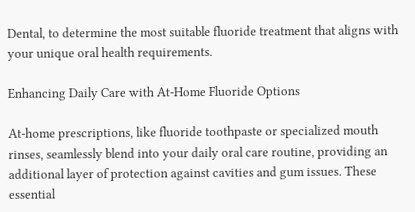Dental, to determine the most suitable fluoride treatment that aligns with your unique oral health requirements.

Enhancing Daily Care with At-Home Fluoride Options

At-home prescriptions, like fluoride toothpaste or specialized mouth rinses, seamlessly blend into your daily oral care routine, providing an additional layer of protection against cavities and gum issues. These essential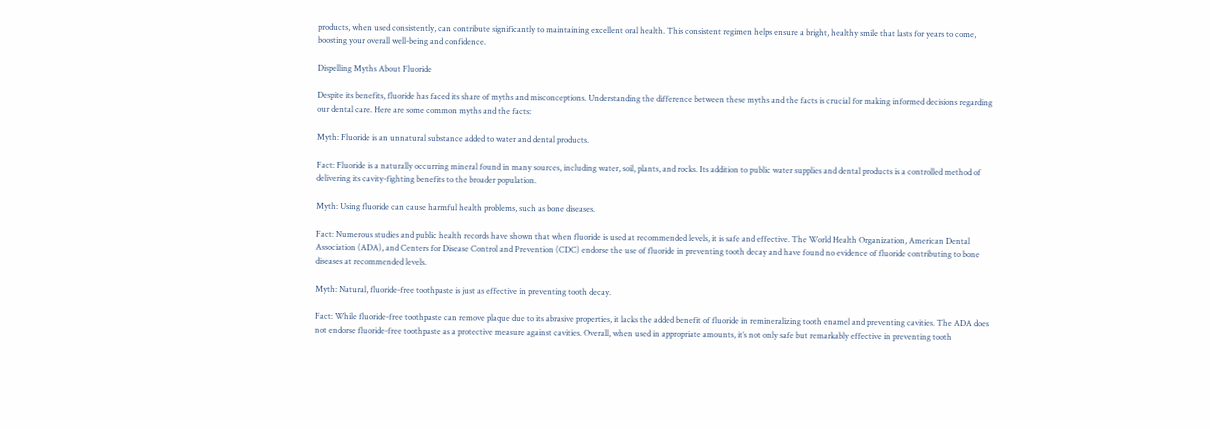products, when used consistently, can contribute significantly to maintaining excellent oral health. This consistent regimen helps ensure a bright, healthy smile that lasts for years to come, boosting your overall well-being and confidence.

Dispelling Myths About Fluoride

Despite its benefits, fluoride has faced its share of myths and misconceptions. Understanding the difference between these myths and the facts is crucial for making informed decisions regarding our dental care. Here are some common myths and the facts:

Myth: Fluoride is an unnatural substance added to water and dental products.

Fact: Fluoride is a naturally occurring mineral found in many sources, including water, soil, plants, and rocks. Its addition to public water supplies and dental products is a controlled method of delivering its cavity-fighting benefits to the broader population.

Myth: Using fluoride can cause harmful health problems, such as bone diseases.

Fact: Numerous studies and public health records have shown that when fluoride is used at recommended levels, it is safe and effective. The World Health Organization, American Dental Association (ADA), and Centers for Disease Control and Prevention (CDC) endorse the use of fluoride in preventing tooth decay and have found no evidence of fluoride contributing to bone diseases at recommended levels.

Myth: Natural, fluoride-free toothpaste is just as effective in preventing tooth decay.

Fact: While fluoride-free toothpaste can remove plaque due to its abrasive properties, it lacks the added benefit of fluoride in remineralizing tooth enamel and preventing cavities. The ADA does not endorse fluoride-free toothpaste as a protective measure against cavities. Overall, when used in appropriate amounts, it’s not only safe but remarkably effective in preventing tooth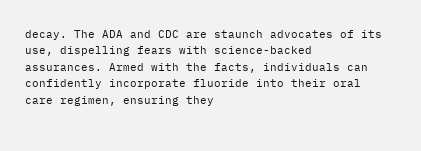decay. The ADA and CDC are staunch advocates of its use, dispelling fears with science-backed assurances. Armed with the facts, individuals can confidently incorporate fluoride into their oral care regimen, ensuring they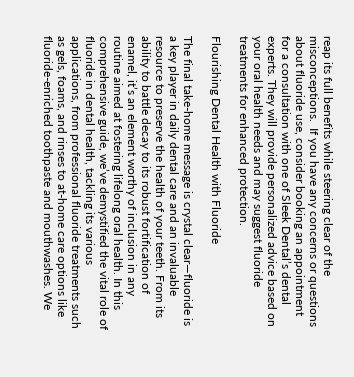reap its full benefits while steering clear of the misconceptions.  If you have any concerns or questions about fluoride use, consider booking an appointment for a consultation with one of Sleek Dental’s dental experts. They will provide personalized advice based on your oral health needs and may suggest fluoride treatments for enhanced protection.

Flourishing Dental Health with Fluoride

The final take-home message is crystal clear—fluoride is a key player in daily dental care and an invaluable resource to preserve the health of your teeth. From its ability to battle decay to its robust fortification of enamel, it’s an element worthy of inclusion in any routine aimed at fostering lifelong oral health. In this comprehensive guide, we’ve demystified the vital role of fluoride in dental health, tackling its various applications, from professional fluoride treatments such as gels, foams, and rinses to at-home care options like fluoride-enriched toothpaste and mouthwashes. We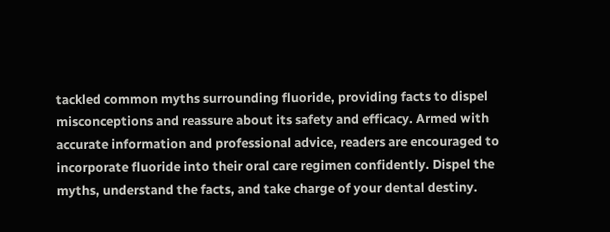tackled common myths surrounding fluoride, providing facts to dispel misconceptions and reassure about its safety and efficacy. Armed with accurate information and professional advice, readers are encouraged to incorporate fluoride into their oral care regimen confidently. Dispel the myths, understand the facts, and take charge of your dental destiny.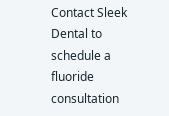Contact Sleek Dental to schedule a fluoride consultation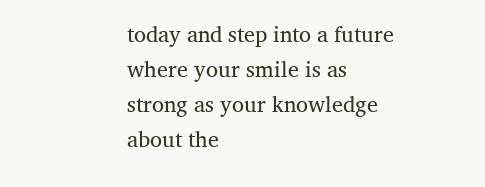today and step into a future where your smile is as strong as your knowledge about the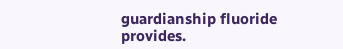guardianship fluoride provides.